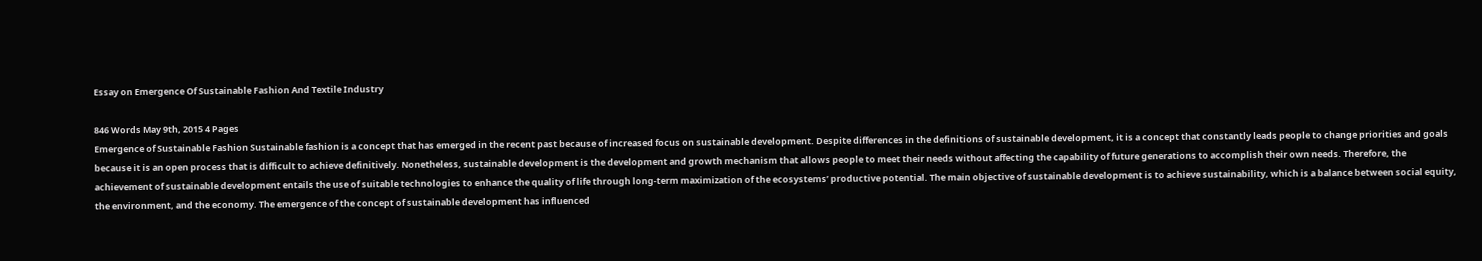Essay on Emergence Of Sustainable Fashion And Textile Industry

846 Words May 9th, 2015 4 Pages
Emergence of Sustainable Fashion Sustainable fashion is a concept that has emerged in the recent past because of increased focus on sustainable development. Despite differences in the definitions of sustainable development, it is a concept that constantly leads people to change priorities and goals because it is an open process that is difficult to achieve definitively. Nonetheless, sustainable development is the development and growth mechanism that allows people to meet their needs without affecting the capability of future generations to accomplish their own needs. Therefore, the achievement of sustainable development entails the use of suitable technologies to enhance the quality of life through long-term maximization of the ecosystems’ productive potential. The main objective of sustainable development is to achieve sustainability, which is a balance between social equity, the environment, and the economy. The emergence of the concept of sustainable development has influenced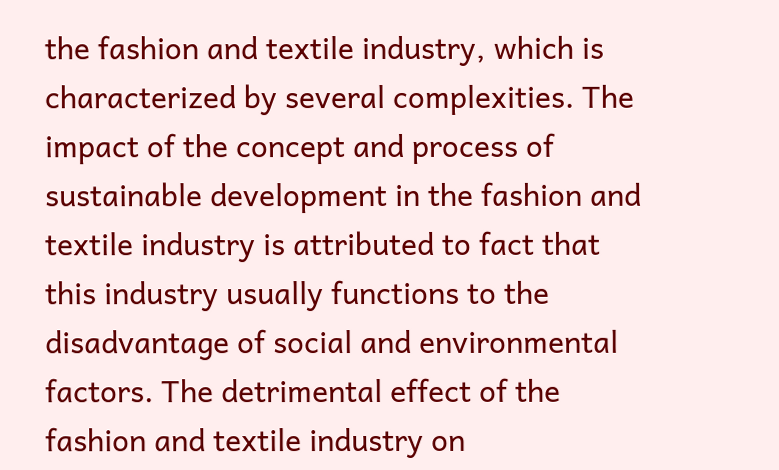the fashion and textile industry, which is characterized by several complexities. The impact of the concept and process of sustainable development in the fashion and textile industry is attributed to fact that this industry usually functions to the disadvantage of social and environmental factors. The detrimental effect of the fashion and textile industry on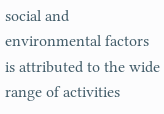social and environmental factors is attributed to the wide range of activities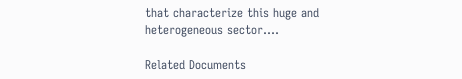that characterize this huge and heterogeneous sector.…

Related Documents